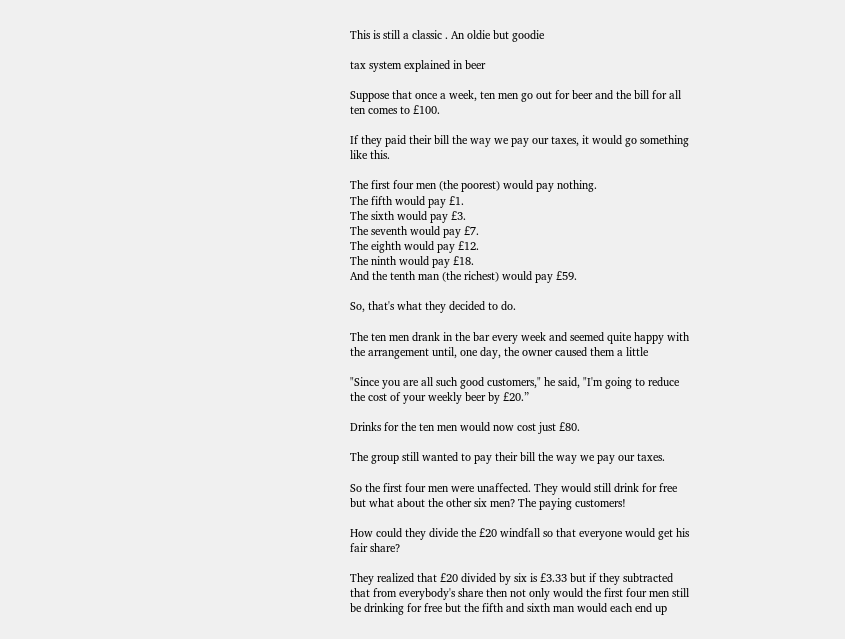This is still a classic . An oldie but goodie

tax system explained in beer

Suppose that once a week, ten men go out for beer and the bill for all
ten comes to £100.

If they paid their bill the way we pay our taxes, it would go something
like this.

The first four men (the poorest) would pay nothing.
The fifth would pay £1.
The sixth would pay £3.
The seventh would pay £7.
The eighth would pay £12.
The ninth would pay £18.
And the tenth man (the richest) would pay £59.

So, that's what they decided to do.

The ten men drank in the bar every week and seemed quite happy with
the arrangement until, one day, the owner caused them a little

"Since you are all such good customers," he said, "I'm going to reduce
the cost of your weekly beer by £20.”

Drinks for the ten men would now cost just £80.

The group still wanted to pay their bill the way we pay our taxes.

So the first four men were unaffected. They would still drink for free
but what about the other six men? The paying customers!

How could they divide the £20 windfall so that everyone would get his
fair share?

They realized that £20 divided by six is £3.33 but if they subtracted
that from everybody's share then not only would the first four men still
be drinking for free but the fifth and sixth man would each end up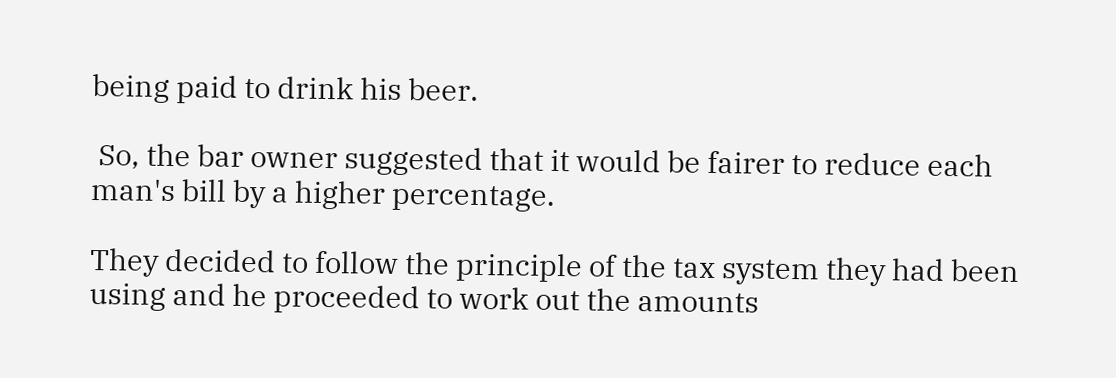being paid to drink his beer.

 So, the bar owner suggested that it would be fairer to reduce each
man's bill by a higher percentage.

They decided to follow the principle of the tax system they had been
using and he proceeded to work out the amounts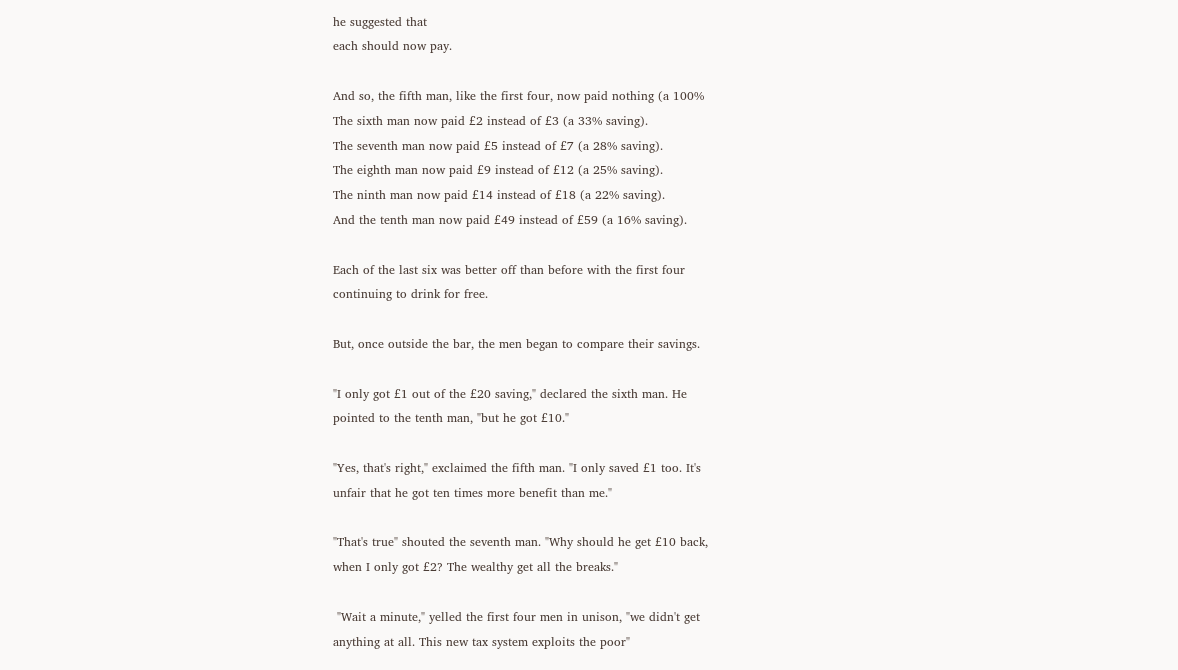he suggested that
each should now pay.

And so, the fifth man, like the first four, now paid nothing (a 100%
The sixth man now paid £2 instead of £3 (a 33% saving).
The seventh man now paid £5 instead of £7 (a 28% saving).
The eighth man now paid £9 instead of £12 (a 25% saving).
The ninth man now paid £14 instead of £18 (a 22% saving).
And the tenth man now paid £49 instead of £59 (a 16% saving).

Each of the last six was better off than before with the first four
continuing to drink for free.

But, once outside the bar, the men began to compare their savings.

"I only got £1 out of the £20 saving," declared the sixth man. He
pointed to the tenth man, "but he got £10."

"Yes, that's right," exclaimed the fifth man. "I only saved £1 too. It's
unfair that he got ten times more benefit than me."

"That's true" shouted the seventh man. "Why should he get £10 back,
when I only got £2? The wealthy get all the breaks."

 "Wait a minute," yelled the first four men in unison, "we didn't get
anything at all. This new tax system exploits the poor"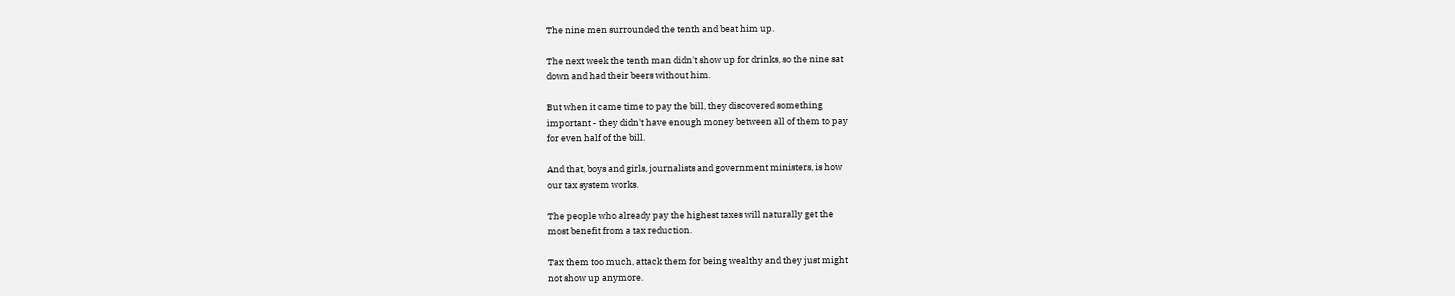The nine men surrounded the tenth and beat him up.

The next week the tenth man didn't show up for drinks, so the nine sat
down and had their beers without him.

But when it came time to pay the bill, they discovered something
important - they didn't have enough money between all of them to pay
for even half of the bill.

And that, boys and girls, journalists and government ministers, is how
our tax system works.

The people who already pay the highest taxes will naturally get the
most benefit from a tax reduction.

Tax them too much, attack them for being wealthy and they just might
not show up anymore.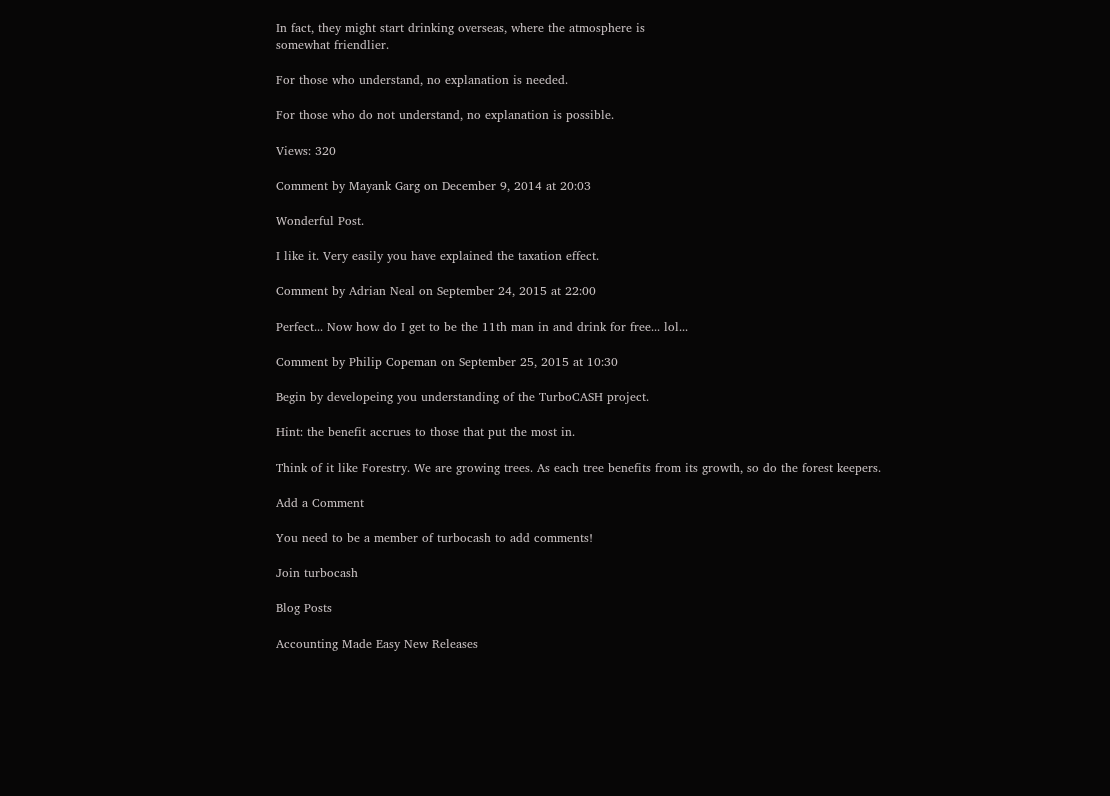In fact, they might start drinking overseas, where the atmosphere is
somewhat friendlier.

For those who understand, no explanation is needed.

For those who do not understand, no explanation is possible.

Views: 320

Comment by Mayank Garg on December 9, 2014 at 20:03

Wonderful Post.

I like it. Very easily you have explained the taxation effect.

Comment by Adrian Neal on September 24, 2015 at 22:00

Perfect... Now how do I get to be the 11th man in and drink for free... lol...

Comment by Philip Copeman on September 25, 2015 at 10:30

Begin by developeing you understanding of the TurboCASH project.

Hint: the benefit accrues to those that put the most in.

Think of it like Forestry. We are growing trees. As each tree benefits from its growth, so do the forest keepers.

Add a Comment

You need to be a member of turbocash to add comments!

Join turbocash

Blog Posts

Accounting Made Easy New Releases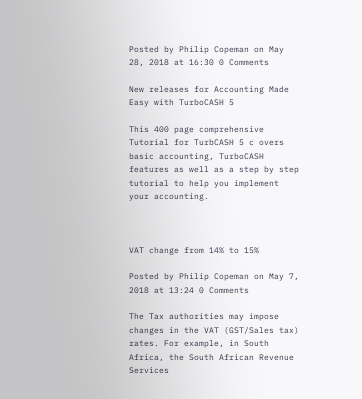Posted by Philip Copeman on May 28, 2018 at 16:30 0 Comments

New releases for Accounting Made Easy with TurboCASH 5

This 400 page comprehensive Tutorial for TurbCASH 5 c overs basic accounting, TurboCASH features as well as a step by step tutorial to help you implement your accounting.



VAT change from 14% to 15%

Posted by Philip Copeman on May 7, 2018 at 13:24 0 Comments

The Tax authorities may impose changes in the VAT (GST/Sales tax) rates. For example, in South Africa, the South African Revenue Services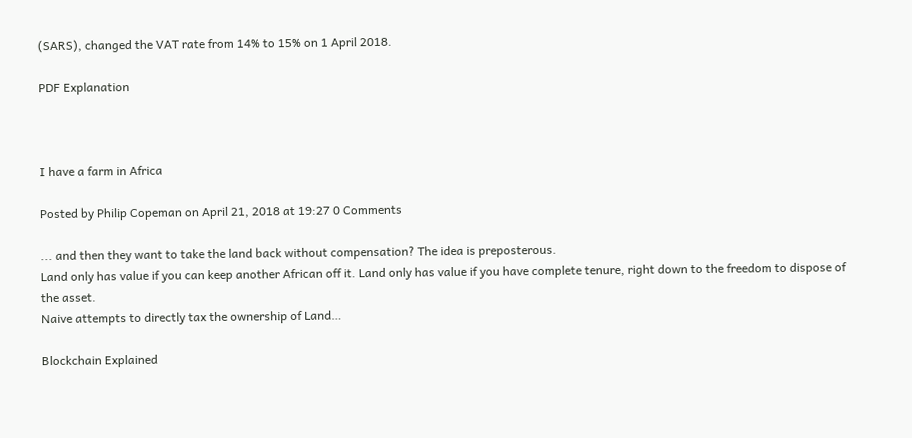(SARS), changed the VAT rate from 14% to 15% on 1 April 2018.

PDF Explanation



I have a farm in Africa

Posted by Philip Copeman on April 21, 2018 at 19:27 0 Comments

... and then they want to take the land back without compensation? The idea is preposterous.
Land only has value if you can keep another African off it. Land only has value if you have complete tenure, right down to the freedom to dispose of the asset.
Naive attempts to directly tax the ownership of Land…

Blockchain Explained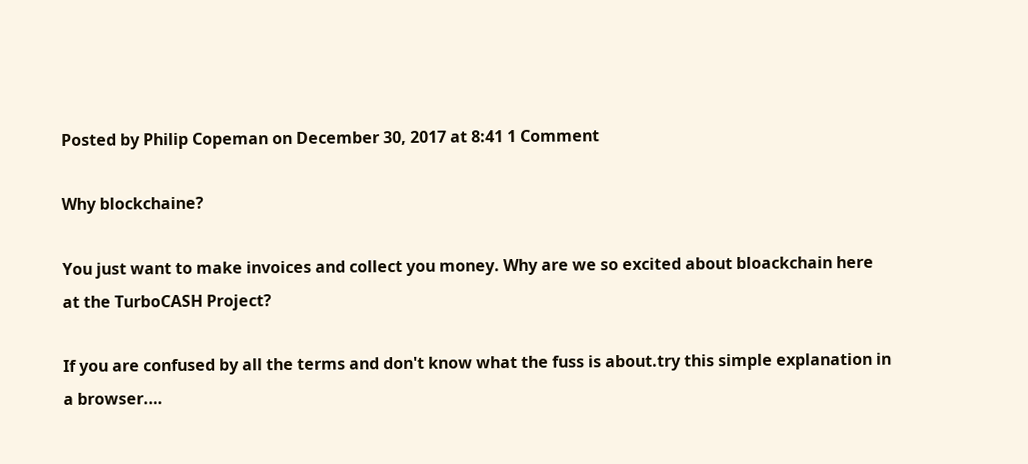Posted by Philip Copeman on December 30, 2017 at 8:41 1 Comment

Why blockchaine?

You just want to make invoices and collect you money. Why are we so excited about bloackchain here at the TurboCASH Project?

If you are confused by all the terms and don't know what the fuss is about.try this simple explanation in a browser.…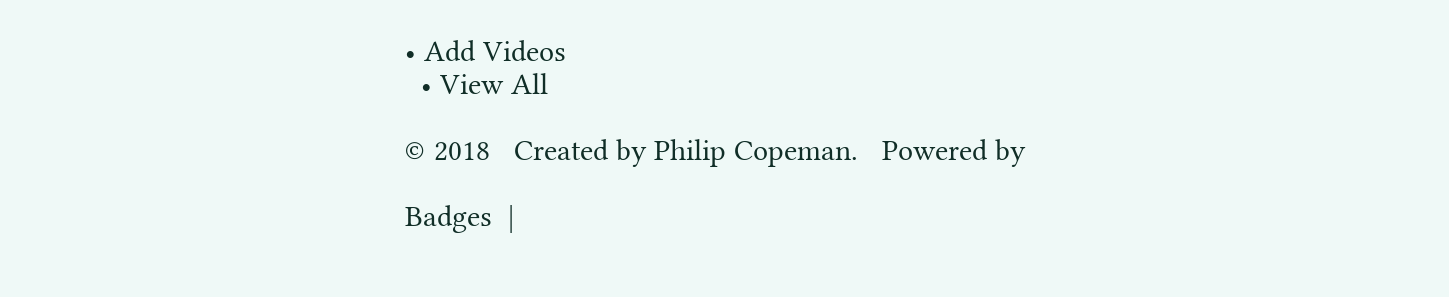• Add Videos
  • View All

© 2018   Created by Philip Copeman.   Powered by

Badges  |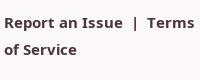Report an Issue  |  Terms of Service